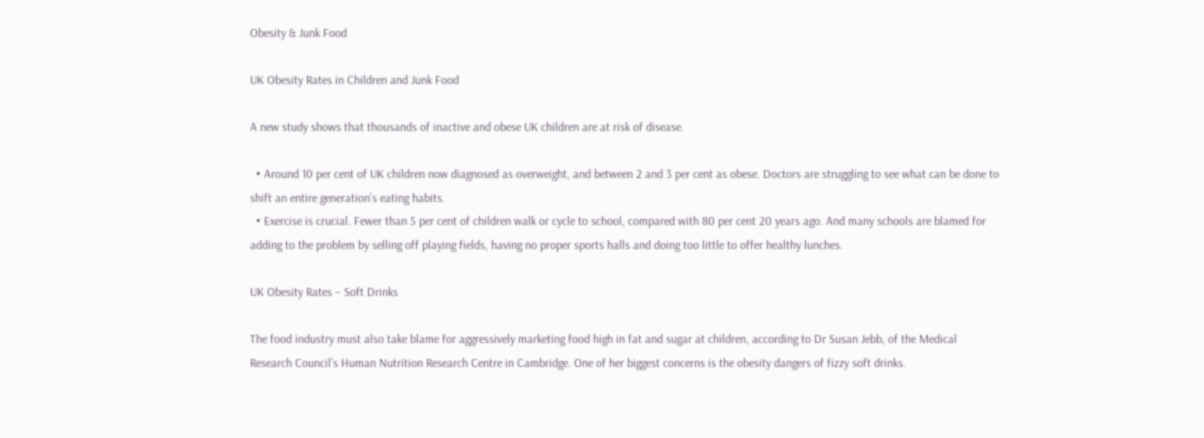Obesity & Junk Food

UK Obesity Rates in Children and Junk Food

A new study shows that thousands of inactive and obese UK children are at risk of disease.

  • Around 10 per cent of UK children now diagnosed as overweight, and between 2 and 3 per cent as obese. Doctors are struggling to see what can be done to shift an entire generation’s eating habits.
  • Exercise is crucial. Fewer than 5 per cent of children walk or cycle to school, compared with 80 per cent 20 years ago. And many schools are blamed for adding to the problem by selling off playing fields, having no proper sports halls and doing too little to offer healthy lunches.

UK Obesity Rates – Soft Drinks

The food industry must also take blame for aggressively marketing food high in fat and sugar at children, according to Dr Susan Jebb, of the Medical Research Council’s Human Nutrition Research Centre in Cambridge. One of her biggest concerns is the obesity dangers of fizzy soft drinks.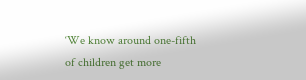‘We know around one-fifth of children get more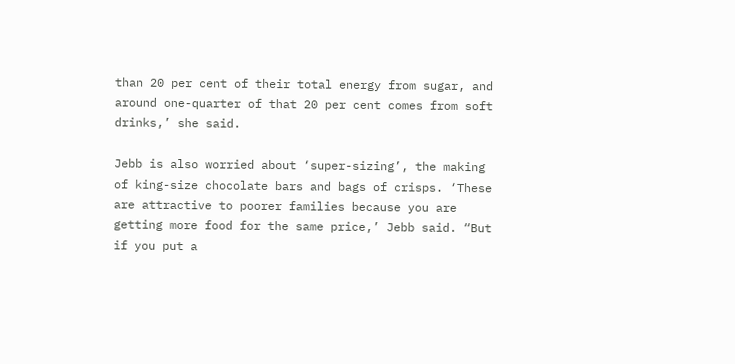than 20 per cent of their total energy from sugar, and around one-quarter of that 20 per cent comes from soft drinks,’ she said.

Jebb is also worried about ‘super-sizing’, the making of king-size chocolate bars and bags of crisps. ‘These are attractive to poorer families because you are getting more food for the same price,’ Jebb said. “But if you put a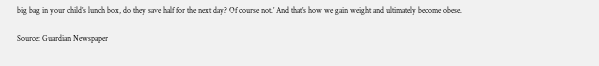big bag in your child’s lunch box, do they save half for the next day? Of course not.’ And that’s how we gain weight and ultimately become obese.

Source: Guardian Newspaper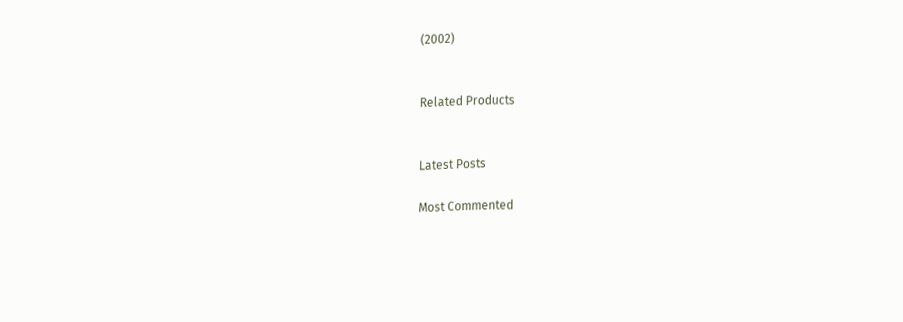(2002)


Related Products


Latest Posts

Most Commented